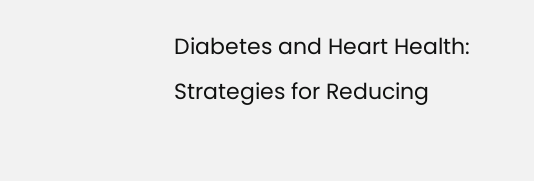Diabetes and Heart Health: Strategies for Reducing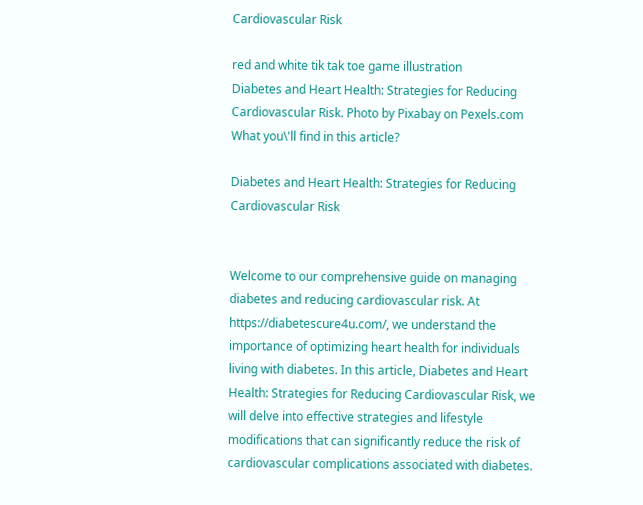Cardiovascular Risk

red and white tik tak toe game illustration
Diabetes and Heart Health: Strategies for Reducing Cardiovascular Risk. Photo by Pixabay on Pexels.com
What you\'ll find in this article?

Diabetes and Heart Health: Strategies for Reducing Cardiovascular Risk


Welcome to our comprehensive guide on managing diabetes and reducing cardiovascular risk. At https://diabetescure4u.com/, we understand the importance of optimizing heart health for individuals living with diabetes. In this article, Diabetes and Heart Health: Strategies for Reducing Cardiovascular Risk, we will delve into effective strategies and lifestyle modifications that can significantly reduce the risk of cardiovascular complications associated with diabetes.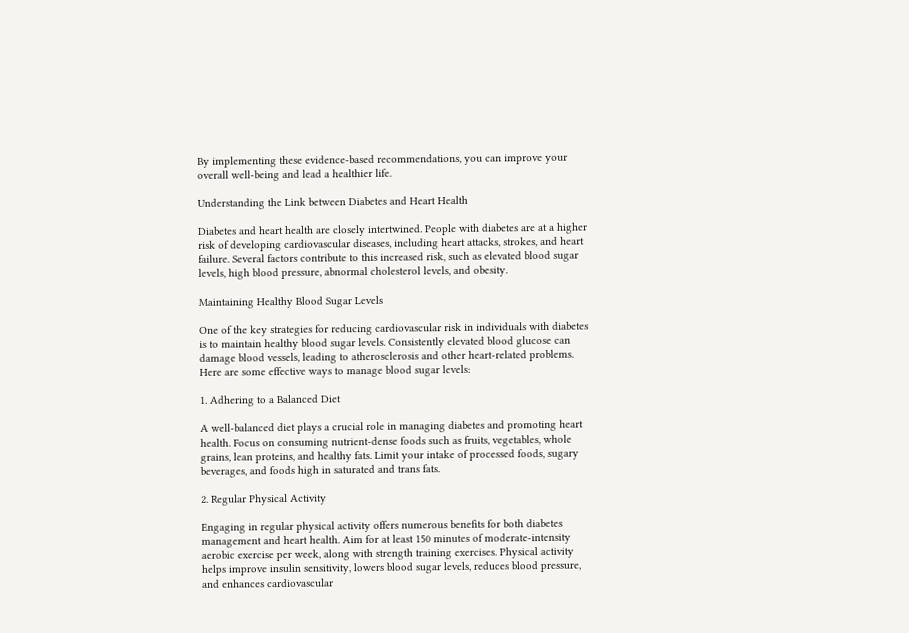By implementing these evidence-based recommendations, you can improve your overall well-being and lead a healthier life.

Understanding the Link between Diabetes and Heart Health

Diabetes and heart health are closely intertwined. People with diabetes are at a higher risk of developing cardiovascular diseases, including heart attacks, strokes, and heart failure. Several factors contribute to this increased risk, such as elevated blood sugar levels, high blood pressure, abnormal cholesterol levels, and obesity.

Maintaining Healthy Blood Sugar Levels

One of the key strategies for reducing cardiovascular risk in individuals with diabetes is to maintain healthy blood sugar levels. Consistently elevated blood glucose can damage blood vessels, leading to atherosclerosis and other heart-related problems. Here are some effective ways to manage blood sugar levels:

1. Adhering to a Balanced Diet

A well-balanced diet plays a crucial role in managing diabetes and promoting heart health. Focus on consuming nutrient-dense foods such as fruits, vegetables, whole grains, lean proteins, and healthy fats. Limit your intake of processed foods, sugary beverages, and foods high in saturated and trans fats.

2. Regular Physical Activity

Engaging in regular physical activity offers numerous benefits for both diabetes management and heart health. Aim for at least 150 minutes of moderate-intensity aerobic exercise per week, along with strength training exercises. Physical activity helps improve insulin sensitivity, lowers blood sugar levels, reduces blood pressure, and enhances cardiovascular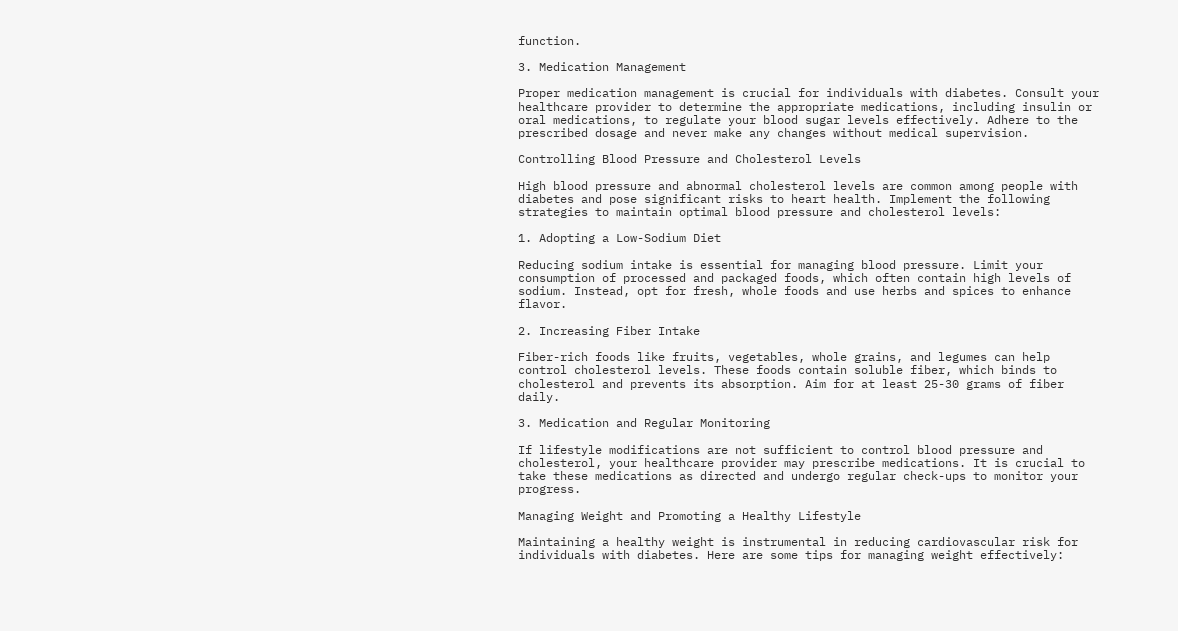function.

3. Medication Management

Proper medication management is crucial for individuals with diabetes. Consult your healthcare provider to determine the appropriate medications, including insulin or oral medications, to regulate your blood sugar levels effectively. Adhere to the prescribed dosage and never make any changes without medical supervision.

Controlling Blood Pressure and Cholesterol Levels

High blood pressure and abnormal cholesterol levels are common among people with diabetes and pose significant risks to heart health. Implement the following strategies to maintain optimal blood pressure and cholesterol levels:

1. Adopting a Low-Sodium Diet

Reducing sodium intake is essential for managing blood pressure. Limit your consumption of processed and packaged foods, which often contain high levels of sodium. Instead, opt for fresh, whole foods and use herbs and spices to enhance flavor.

2. Increasing Fiber Intake

Fiber-rich foods like fruits, vegetables, whole grains, and legumes can help control cholesterol levels. These foods contain soluble fiber, which binds to cholesterol and prevents its absorption. Aim for at least 25-30 grams of fiber daily.

3. Medication and Regular Monitoring

If lifestyle modifications are not sufficient to control blood pressure and cholesterol, your healthcare provider may prescribe medications. It is crucial to take these medications as directed and undergo regular check-ups to monitor your progress.

Managing Weight and Promoting a Healthy Lifestyle

Maintaining a healthy weight is instrumental in reducing cardiovascular risk for individuals with diabetes. Here are some tips for managing weight effectively: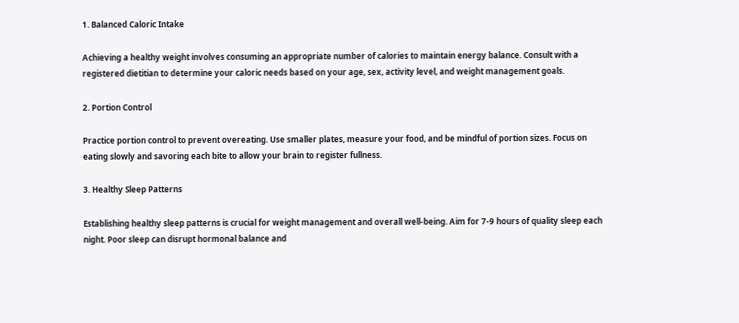1. Balanced Caloric Intake

Achieving a healthy weight involves consuming an appropriate number of calories to maintain energy balance. Consult with a registered dietitian to determine your caloric needs based on your age, sex, activity level, and weight management goals.

2. Portion Control

Practice portion control to prevent overeating. Use smaller plates, measure your food, and be mindful of portion sizes. Focus on eating slowly and savoring each bite to allow your brain to register fullness.

3. Healthy Sleep Patterns

Establishing healthy sleep patterns is crucial for weight management and overall well-being. Aim for 7-9 hours of quality sleep each night. Poor sleep can disrupt hormonal balance and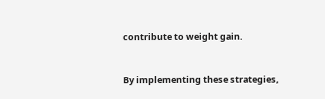contribute to weight gain.


By implementing these strategies,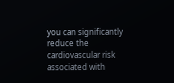you can significantly reduce the cardiovascular risk associated with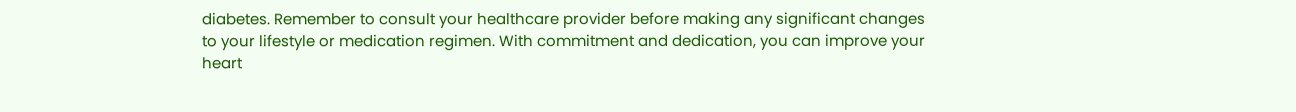diabetes. Remember to consult your healthcare provider before making any significant changes to your lifestyle or medication regimen. With commitment and dedication, you can improve your heart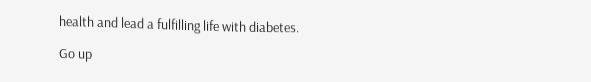health and lead a fulfilling life with diabetes.

Go up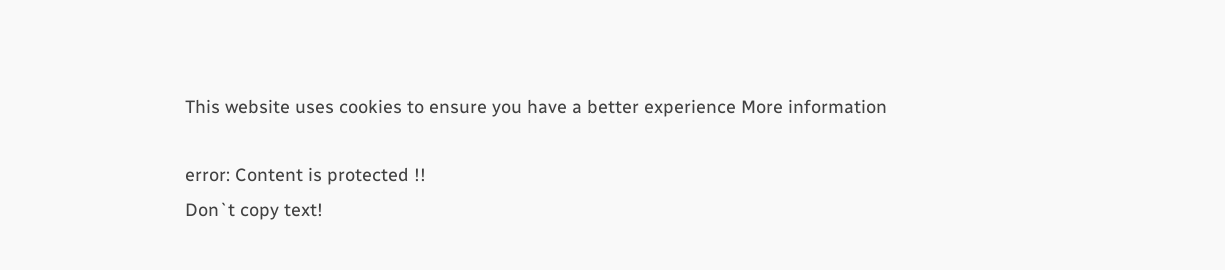This website uses cookies to ensure you have a better experience More information

error: Content is protected !!
Don`t copy text!